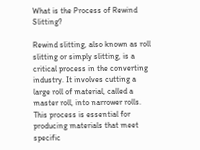What is the Process of Rewind Slitting?

Rewind slitting, also known as roll slitting or simply slitting, is a critical process in the converting industry. It involves cutting a large roll of material, called a master roll, into narrower rolls. This process is essential for producing materials that meet specific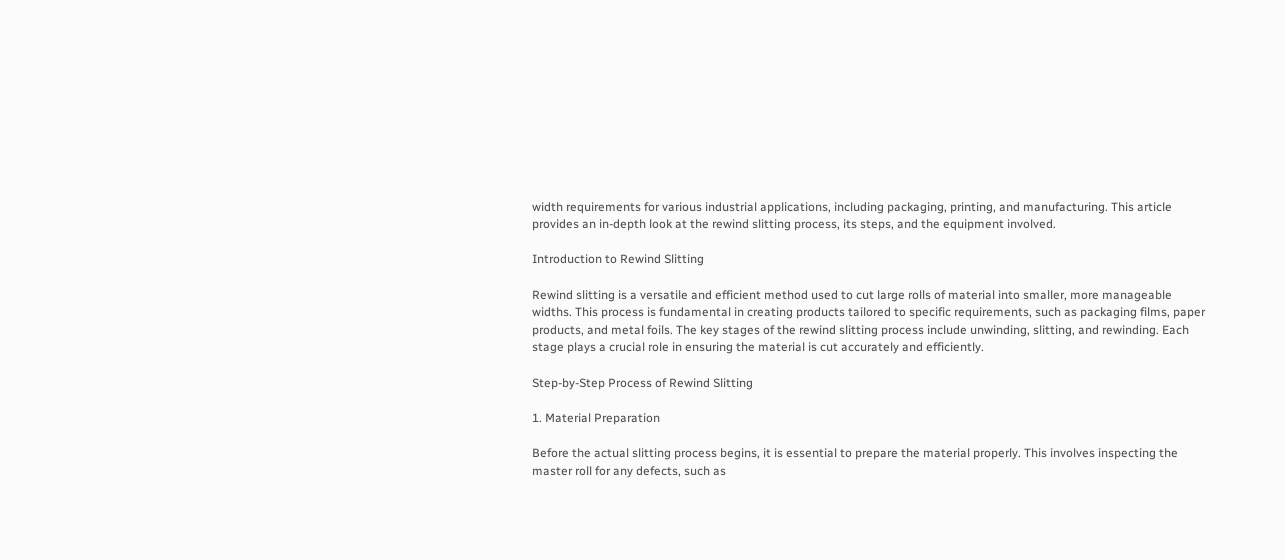width requirements for various industrial applications, including packaging, printing, and manufacturing. This article provides an in-depth look at the rewind slitting process, its steps, and the equipment involved.

Introduction to Rewind Slitting

Rewind slitting is a versatile and efficient method used to cut large rolls of material into smaller, more manageable widths. This process is fundamental in creating products tailored to specific requirements, such as packaging films, paper products, and metal foils. The key stages of the rewind slitting process include unwinding, slitting, and rewinding. Each stage plays a crucial role in ensuring the material is cut accurately and efficiently.

Step-by-Step Process of Rewind Slitting

1. Material Preparation

Before the actual slitting process begins, it is essential to prepare the material properly. This involves inspecting the master roll for any defects, such as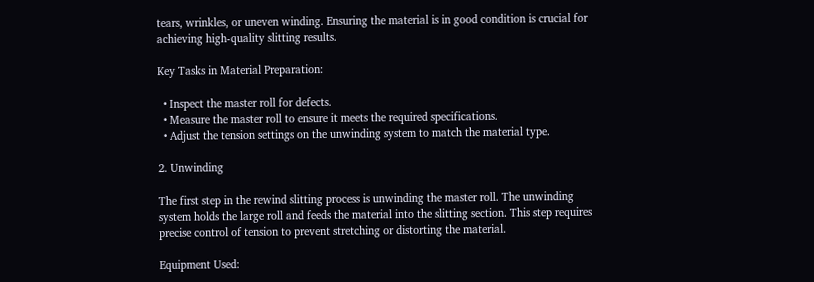tears, wrinkles, or uneven winding. Ensuring the material is in good condition is crucial for achieving high-quality slitting results.

Key Tasks in Material Preparation:

  • Inspect the master roll for defects.
  • Measure the master roll to ensure it meets the required specifications.
  • Adjust the tension settings on the unwinding system to match the material type.

2. Unwinding

The first step in the rewind slitting process is unwinding the master roll. The unwinding system holds the large roll and feeds the material into the slitting section. This step requires precise control of tension to prevent stretching or distorting the material.

Equipment Used: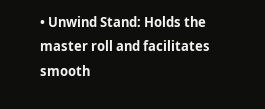• Unwind Stand: Holds the master roll and facilitates smooth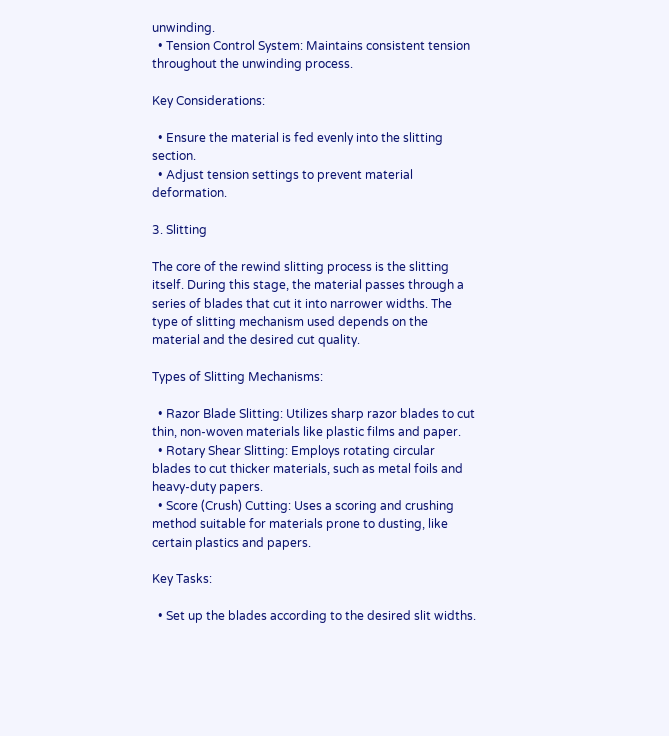unwinding.
  • Tension Control System: Maintains consistent tension throughout the unwinding process.

Key Considerations:

  • Ensure the material is fed evenly into the slitting section.
  • Adjust tension settings to prevent material deformation.

3. Slitting

The core of the rewind slitting process is the slitting itself. During this stage, the material passes through a series of blades that cut it into narrower widths. The type of slitting mechanism used depends on the material and the desired cut quality.

Types of Slitting Mechanisms:

  • Razor Blade Slitting: Utilizes sharp razor blades to cut thin, non-woven materials like plastic films and paper.
  • Rotary Shear Slitting: Employs rotating circular blades to cut thicker materials, such as metal foils and heavy-duty papers.
  • Score (Crush) Cutting: Uses a scoring and crushing method suitable for materials prone to dusting, like certain plastics and papers.

Key Tasks:

  • Set up the blades according to the desired slit widths.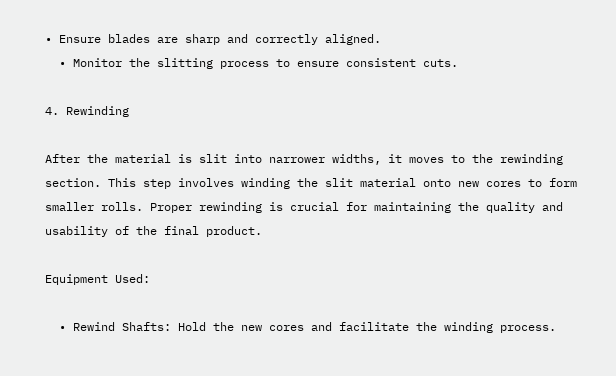• Ensure blades are sharp and correctly aligned.
  • Monitor the slitting process to ensure consistent cuts.

4. Rewinding

After the material is slit into narrower widths, it moves to the rewinding section. This step involves winding the slit material onto new cores to form smaller rolls. Proper rewinding is crucial for maintaining the quality and usability of the final product.

Equipment Used:

  • Rewind Shafts: Hold the new cores and facilitate the winding process.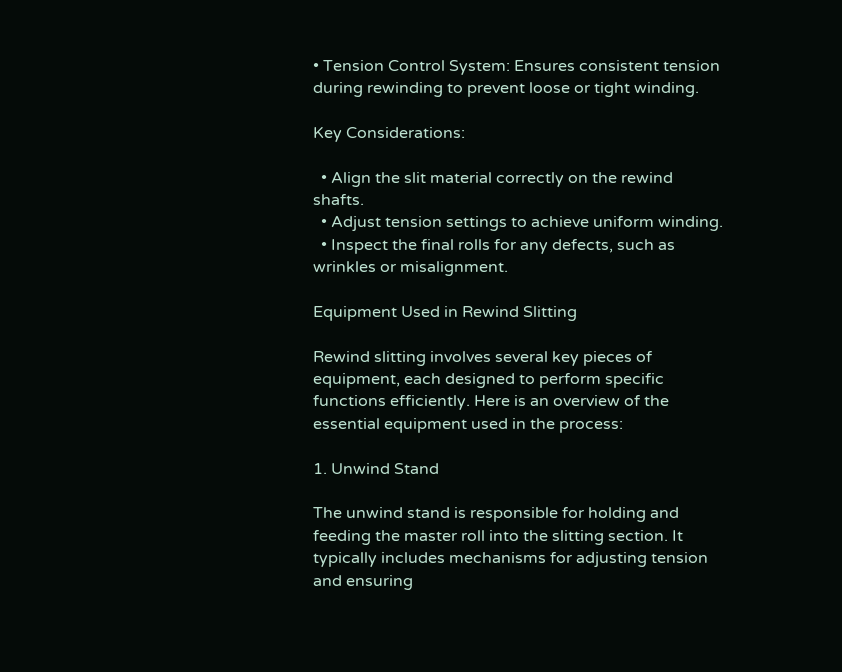• Tension Control System: Ensures consistent tension during rewinding to prevent loose or tight winding.

Key Considerations:

  • Align the slit material correctly on the rewind shafts.
  • Adjust tension settings to achieve uniform winding.
  • Inspect the final rolls for any defects, such as wrinkles or misalignment.

Equipment Used in Rewind Slitting

Rewind slitting involves several key pieces of equipment, each designed to perform specific functions efficiently. Here is an overview of the essential equipment used in the process:

1. Unwind Stand

The unwind stand is responsible for holding and feeding the master roll into the slitting section. It typically includes mechanisms for adjusting tension and ensuring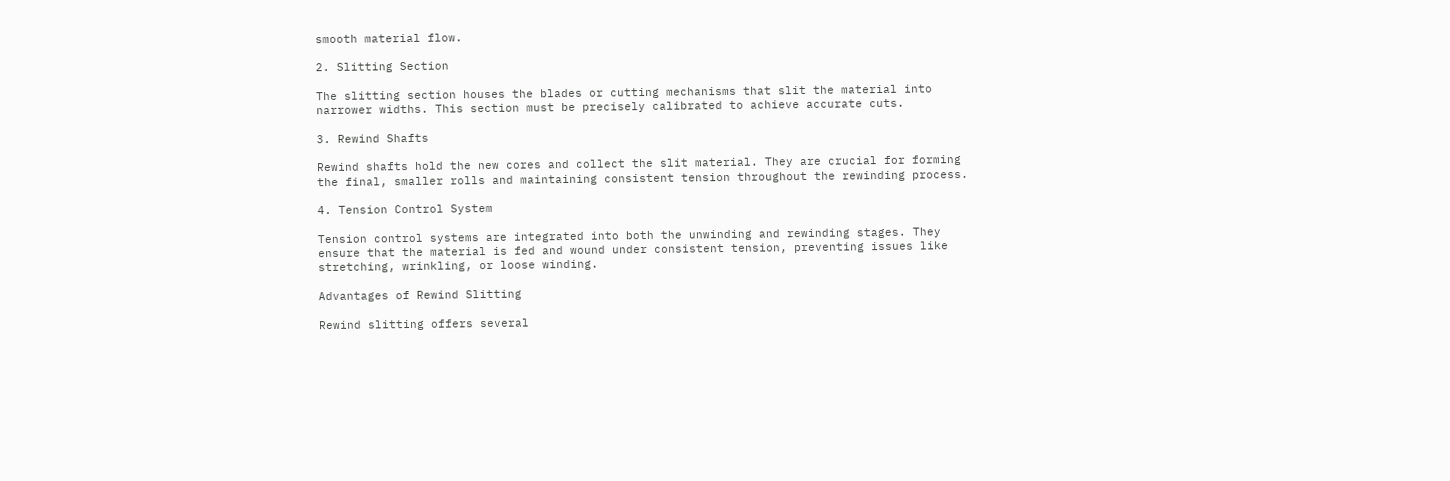smooth material flow.

2. Slitting Section

The slitting section houses the blades or cutting mechanisms that slit the material into narrower widths. This section must be precisely calibrated to achieve accurate cuts.

3. Rewind Shafts

Rewind shafts hold the new cores and collect the slit material. They are crucial for forming the final, smaller rolls and maintaining consistent tension throughout the rewinding process.

4. Tension Control System

Tension control systems are integrated into both the unwinding and rewinding stages. They ensure that the material is fed and wound under consistent tension, preventing issues like stretching, wrinkling, or loose winding.

Advantages of Rewind Slitting

Rewind slitting offers several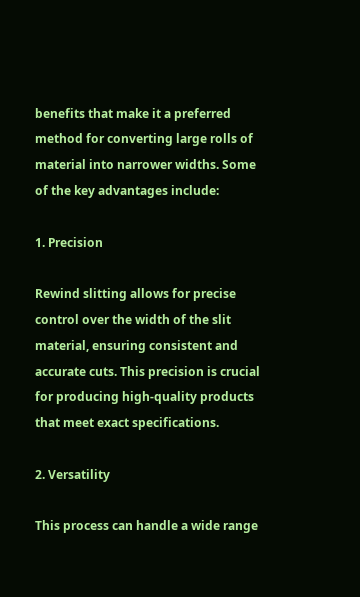benefits that make it a preferred method for converting large rolls of material into narrower widths. Some of the key advantages include:

1. Precision

Rewind slitting allows for precise control over the width of the slit material, ensuring consistent and accurate cuts. This precision is crucial for producing high-quality products that meet exact specifications.

2. Versatility

This process can handle a wide range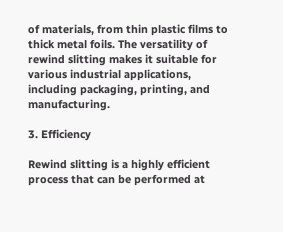of materials, from thin plastic films to thick metal foils. The versatility of rewind slitting makes it suitable for various industrial applications, including packaging, printing, and manufacturing.

3. Efficiency

Rewind slitting is a highly efficient process that can be performed at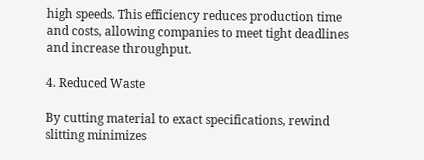high speeds. This efficiency reduces production time and costs, allowing companies to meet tight deadlines and increase throughput.

4. Reduced Waste

By cutting material to exact specifications, rewind slitting minimizes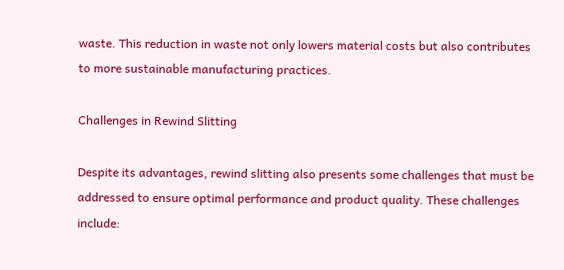waste. This reduction in waste not only lowers material costs but also contributes to more sustainable manufacturing practices.

Challenges in Rewind Slitting

Despite its advantages, rewind slitting also presents some challenges that must be addressed to ensure optimal performance and product quality. These challenges include: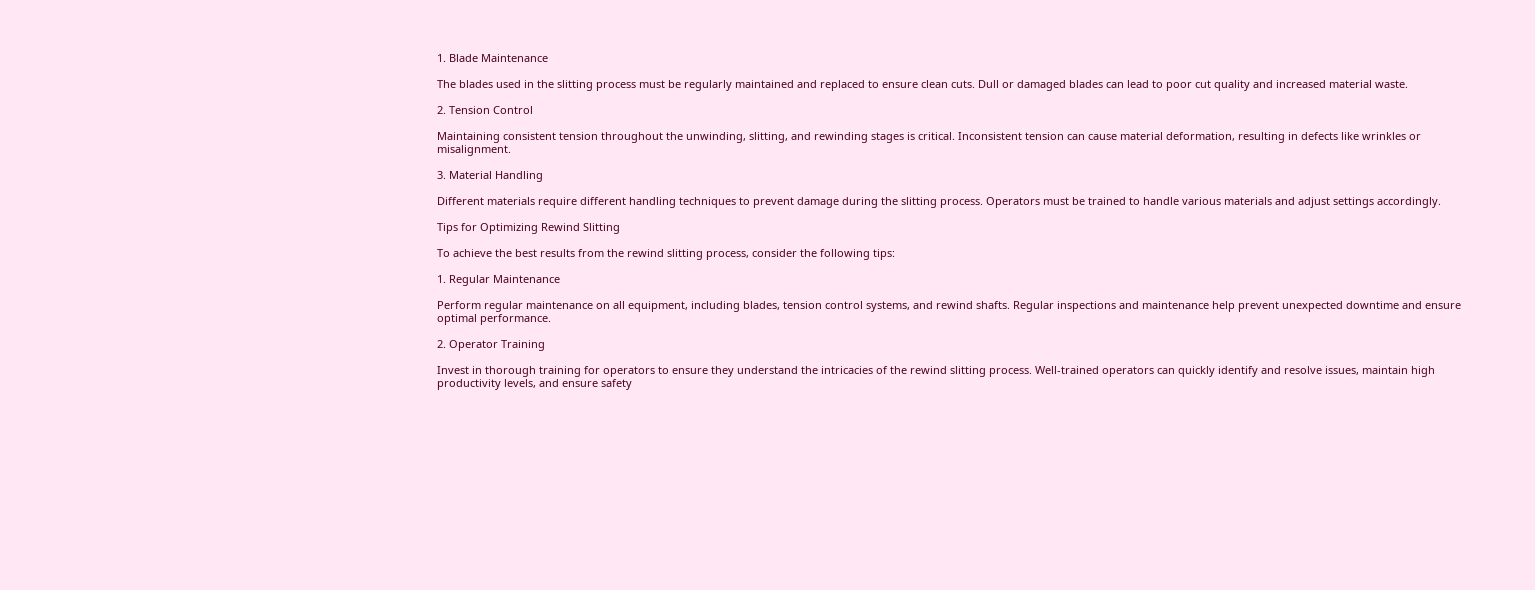1. Blade Maintenance

The blades used in the slitting process must be regularly maintained and replaced to ensure clean cuts. Dull or damaged blades can lead to poor cut quality and increased material waste.

2. Tension Control

Maintaining consistent tension throughout the unwinding, slitting, and rewinding stages is critical. Inconsistent tension can cause material deformation, resulting in defects like wrinkles or misalignment.

3. Material Handling

Different materials require different handling techniques to prevent damage during the slitting process. Operators must be trained to handle various materials and adjust settings accordingly.

Tips for Optimizing Rewind Slitting

To achieve the best results from the rewind slitting process, consider the following tips:

1. Regular Maintenance

Perform regular maintenance on all equipment, including blades, tension control systems, and rewind shafts. Regular inspections and maintenance help prevent unexpected downtime and ensure optimal performance.

2. Operator Training

Invest in thorough training for operators to ensure they understand the intricacies of the rewind slitting process. Well-trained operators can quickly identify and resolve issues, maintain high productivity levels, and ensure safety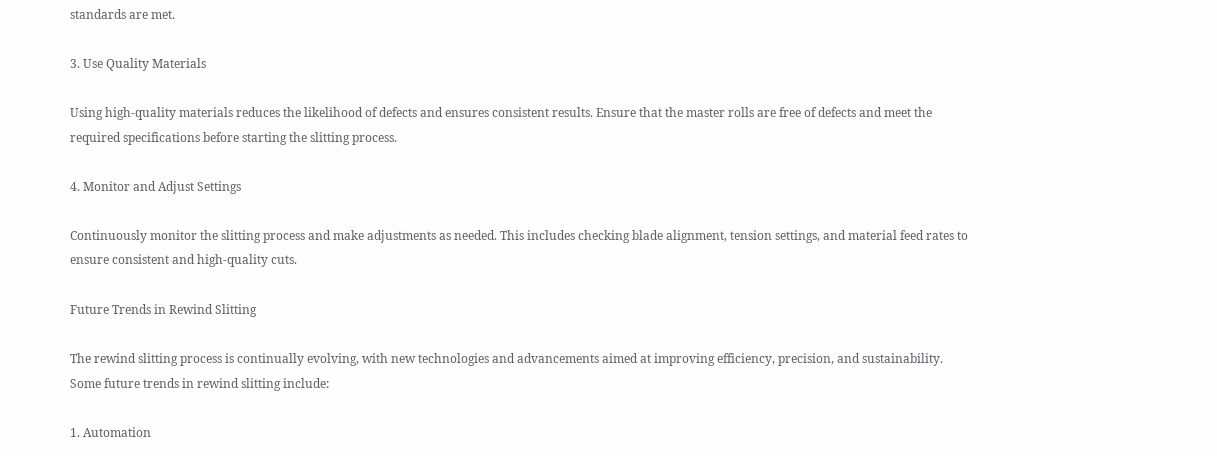standards are met.

3. Use Quality Materials

Using high-quality materials reduces the likelihood of defects and ensures consistent results. Ensure that the master rolls are free of defects and meet the required specifications before starting the slitting process.

4. Monitor and Adjust Settings

Continuously monitor the slitting process and make adjustments as needed. This includes checking blade alignment, tension settings, and material feed rates to ensure consistent and high-quality cuts.

Future Trends in Rewind Slitting

The rewind slitting process is continually evolving, with new technologies and advancements aimed at improving efficiency, precision, and sustainability. Some future trends in rewind slitting include:

1. Automation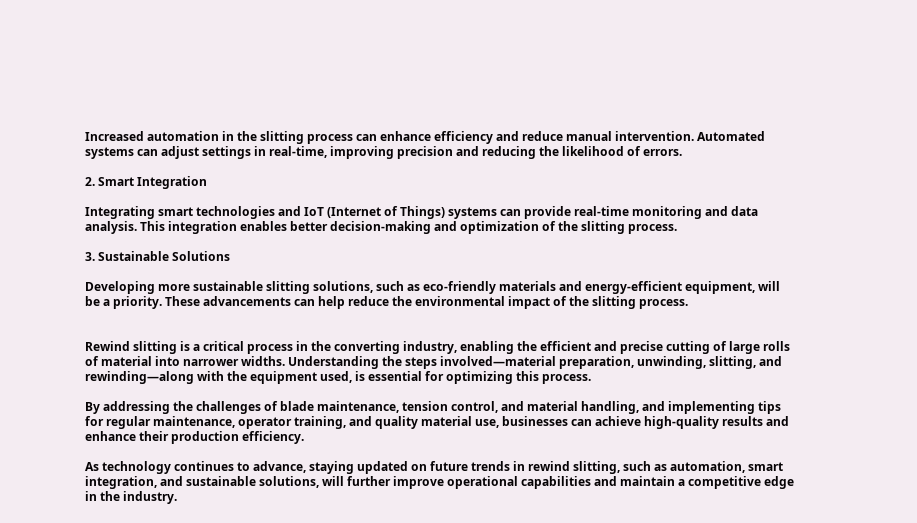Increased automation in the slitting process can enhance efficiency and reduce manual intervention. Automated systems can adjust settings in real-time, improving precision and reducing the likelihood of errors.

2. Smart Integration

Integrating smart technologies and IoT (Internet of Things) systems can provide real-time monitoring and data analysis. This integration enables better decision-making and optimization of the slitting process.

3. Sustainable Solutions

Developing more sustainable slitting solutions, such as eco-friendly materials and energy-efficient equipment, will be a priority. These advancements can help reduce the environmental impact of the slitting process.


Rewind slitting is a critical process in the converting industry, enabling the efficient and precise cutting of large rolls of material into narrower widths. Understanding the steps involved—material preparation, unwinding, slitting, and rewinding—along with the equipment used, is essential for optimizing this process.

By addressing the challenges of blade maintenance, tension control, and material handling, and implementing tips for regular maintenance, operator training, and quality material use, businesses can achieve high-quality results and enhance their production efficiency.

As technology continues to advance, staying updated on future trends in rewind slitting, such as automation, smart integration, and sustainable solutions, will further improve operational capabilities and maintain a competitive edge in the industry.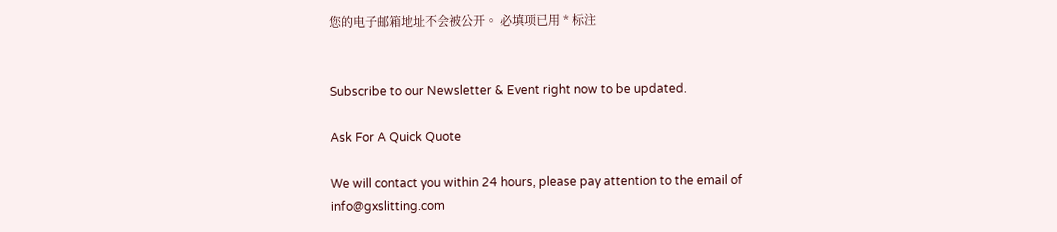您的电子邮箱地址不会被公开。 必填项已用 * 标注


Subscribe to our Newsletter & Event right now to be updated.

Ask For A Quick Quote

We will contact you within 24 hours, please pay attention to the email of info@gxslitting.com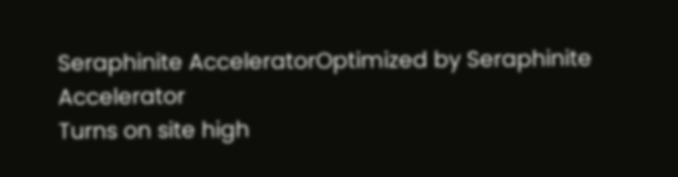Seraphinite AcceleratorOptimized by Seraphinite Accelerator
Turns on site high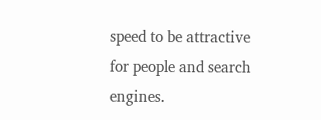speed to be attractive for people and search engines.